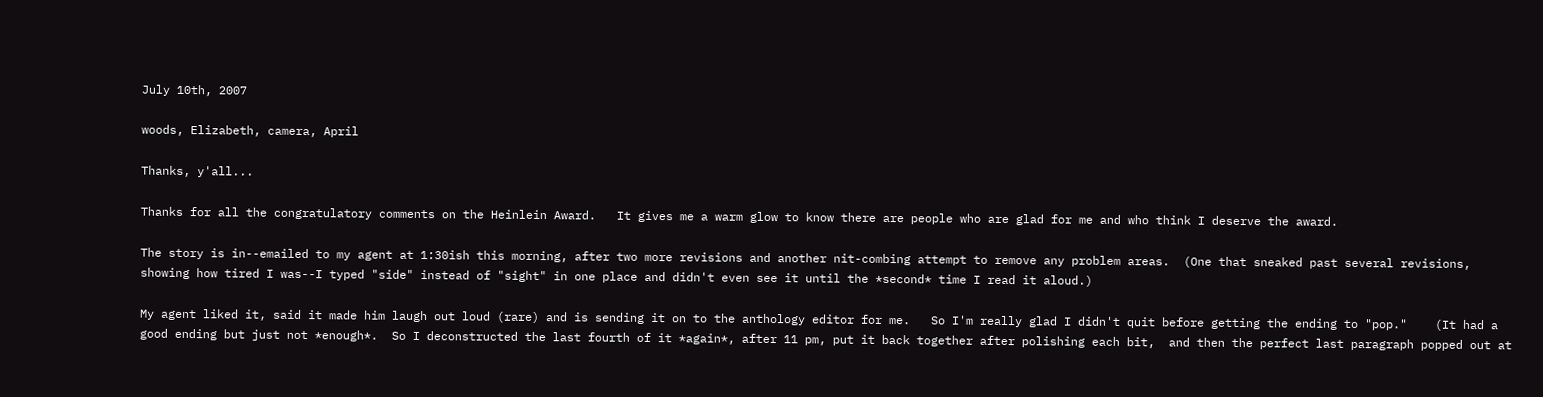July 10th, 2007

woods, Elizabeth, camera, April

Thanks, y'all...

Thanks for all the congratulatory comments on the Heinlein Award.   It gives me a warm glow to know there are people who are glad for me and who think I deserve the award.

The story is in--emailed to my agent at 1:30ish this morning, after two more revisions and another nit-combing attempt to remove any problem areas.  (One that sneaked past several revisions, showing how tired I was--I typed "side" instead of "sight" in one place and didn't even see it until the *second* time I read it aloud.)

My agent liked it, said it made him laugh out loud (rare) and is sending it on to the anthology editor for me.   So I'm really glad I didn't quit before getting the ending to "pop."    (It had a good ending but just not *enough*.  So I deconstructed the last fourth of it *again*, after 11 pm, put it back together after polishing each bit,  and then the perfect last paragraph popped out at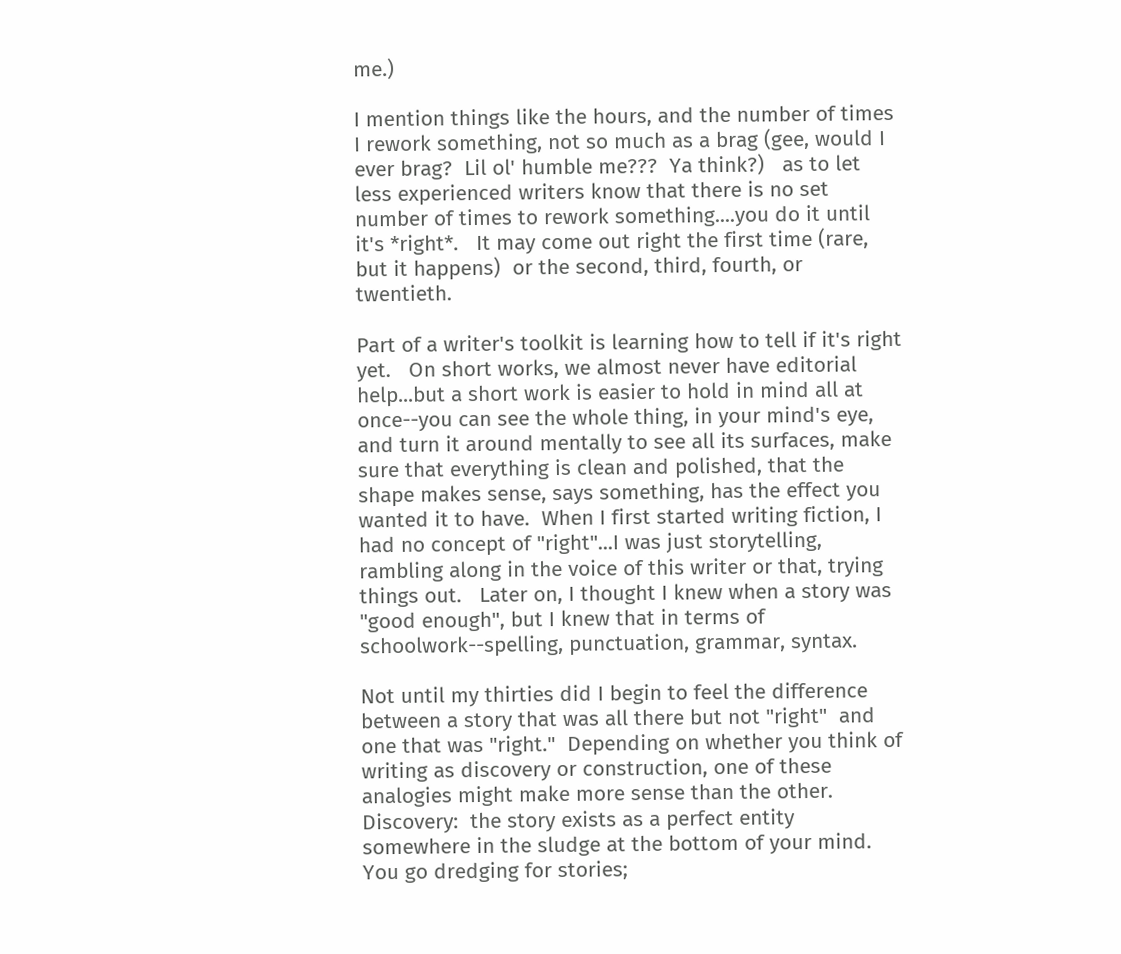me.)

I mention things like the hours, and the number of times I rework something, not so much as a brag (gee, would I ever brag?  Lil ol' humble me???  Ya think?)   as to let less experienced writers know that there is no set number of times to rework something....you do it until it's *right*.   It may come out right the first time (rare, but it happens)  or the second, third, fourth, or twentieth.

Part of a writer's toolkit is learning how to tell if it's right yet.   On short works, we almost never have editorial help...but a short work is easier to hold in mind all at once--you can see the whole thing, in your mind's eye, and turn it around mentally to see all its surfaces, make sure that everything is clean and polished, that the shape makes sense, says something, has the effect you wanted it to have.  When I first started writing fiction, I had no concept of "right"...I was just storytelling, rambling along in the voice of this writer or that, trying things out.   Later on, I thought I knew when a story was "good enough", but I knew that in terms of schoolwork--spelling, punctuation, grammar, syntax.

Not until my thirties did I begin to feel the difference between a story that was all there but not "right"  and one that was "right."  Depending on whether you think of writing as discovery or construction, one of these analogies might make more sense than the other.  Discovery:  the story exists as a perfect entity   somewhere in the sludge at the bottom of your mind.  You go dredging for stories;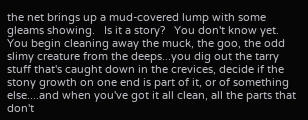the net brings up a mud-covered lump with some gleams showing.   Is it a story?   You don't know yet.   You begin cleaning away the muck, the goo, the odd slimy creature from the deeps...you dig out the tarry stuff that's caught down in the crevices, decide if the stony growth on one end is part of it, or of something else....and when you've got it all clean, all the parts that don't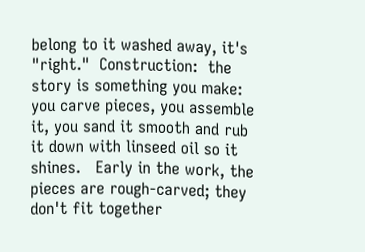belong to it washed away, it's "right."  Construction:  the story is something you make: you carve pieces, you assemble it, you sand it smooth and rub it down with linseed oil so it shines.   Early in the work, the pieces are rough-carved; they don't fit together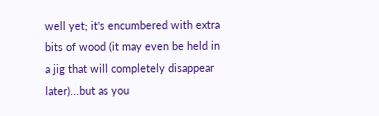well yet; it's encumbered with extra bits of wood (it may even be held in a jig that will completely disappear later)...but as you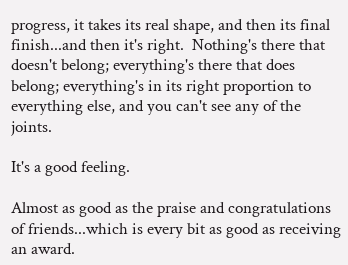progress, it takes its real shape, and then its final finish...and then it's right.  Nothing's there that doesn't belong; everything's there that does belong; everything's in its right proportion to everything else, and you can't see any of the joints.

It's a good feeling.

Almost as good as the praise and congratulations of friends...which is every bit as good as receiving an award.